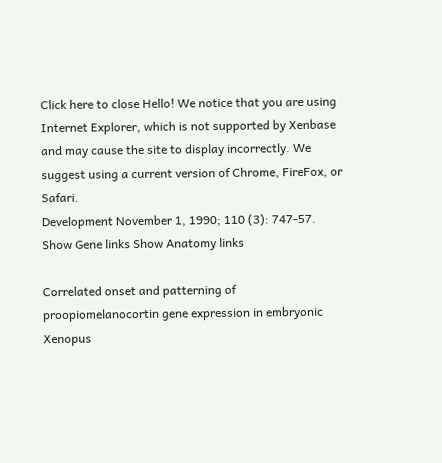Click here to close Hello! We notice that you are using Internet Explorer, which is not supported by Xenbase and may cause the site to display incorrectly. We suggest using a current version of Chrome, FireFox, or Safari.
Development November 1, 1990; 110 (3): 747-57.
Show Gene links Show Anatomy links

Correlated onset and patterning of proopiomelanocortin gene expression in embryonic Xenopus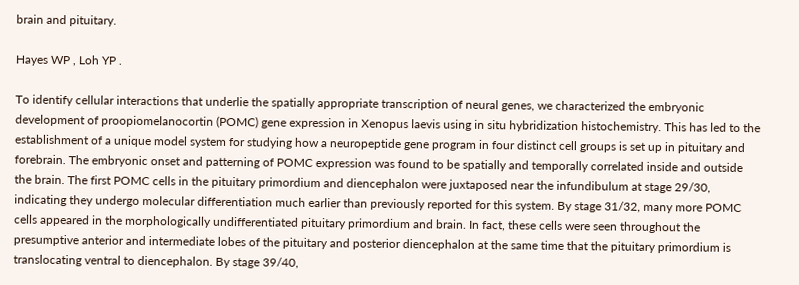brain and pituitary.

Hayes WP , Loh YP .

To identify cellular interactions that underlie the spatially appropriate transcription of neural genes, we characterized the embryonic development of proopiomelanocortin (POMC) gene expression in Xenopus laevis using in situ hybridization histochemistry. This has led to the establishment of a unique model system for studying how a neuropeptide gene program in four distinct cell groups is set up in pituitary and forebrain. The embryonic onset and patterning of POMC expression was found to be spatially and temporally correlated inside and outside the brain. The first POMC cells in the pituitary primordium and diencephalon were juxtaposed near the infundibulum at stage 29/30, indicating they undergo molecular differentiation much earlier than previously reported for this system. By stage 31/32, many more POMC cells appeared in the morphologically undifferentiated pituitary primordium and brain. In fact, these cells were seen throughout the presumptive anterior and intermediate lobes of the pituitary and posterior diencephalon at the same time that the pituitary primordium is translocating ventral to diencephalon. By stage 39/40,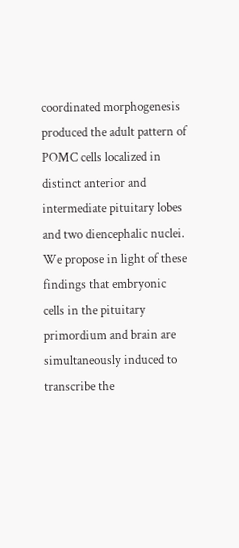coordinated morphogenesis produced the adult pattern of POMC cells localized in distinct anterior and intermediate pituitary lobes and two diencephalic nuclei. We propose in light of these findings that embryonic cells in the pituitary primordium and brain are simultaneously induced to transcribe the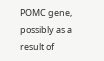POMC gene, possibly as a result of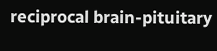reciprocal brain-pituitary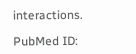interactions.

PubMed ID: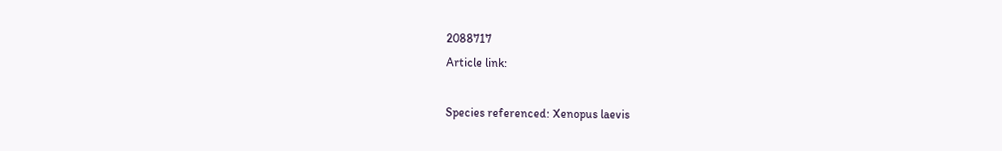2088717
Article link:

Species referenced: Xenopus laevis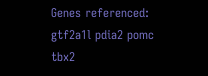Genes referenced: gtf2a1l pdia2 pomc tbx2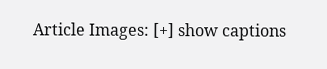Article Images: [+] show captions